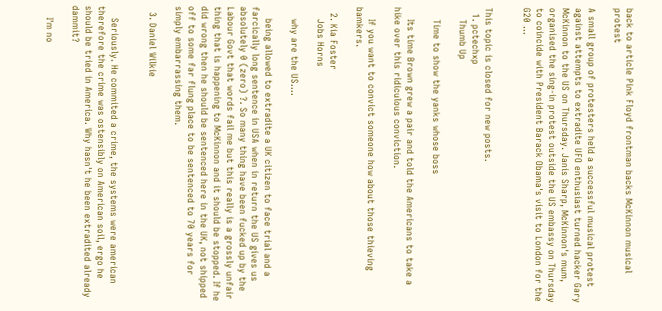back to article Pink Floyd frontman backs McKinnon musical protest

A small group of protesters held a successful musical protest against attempts to extradite UFO enthusiast turned hacker Gary McKinnon to the US on Thursday. Janis Sharp, McKinnon's mum, organised the sing-in protest outside the US embassy on Thursday to coincide with President Barack Obama's visit to London for the G20 …


This topic is closed for new posts.
  1. pctechxp
    Thumb Up

    Time to show the yanks whose boss

    Its time Brown grew a pair and told the Americans to take a hike over this ridiculous conviction.

    If you want to convict someone how about those thieving bamkers.

  2. Kia Foster
    Jobs Horns

    why are the US....

    being allowed to extradite a UK citizen to face trial and a farcically long sentence in USA when in return the US gives us absolutely 0 (zero) ?. So many thing have been fucked up by the Labour Govt that words fail me but this really is a grossly unfair thing that is happening to McKinnon and it should be stopped. If he did wrong then he should be sentenced here in the UK, not shipped off to some far flung place to be sentenced to 70 years for simply embarrassing them.

  3. Daniel Wilkie


    Seriously. He commited a crime, the systems were american therefore the crime was ostensibly on American soil, ergo he should be tried in America. Why hasn't he been extradited already dammit?

    I'm no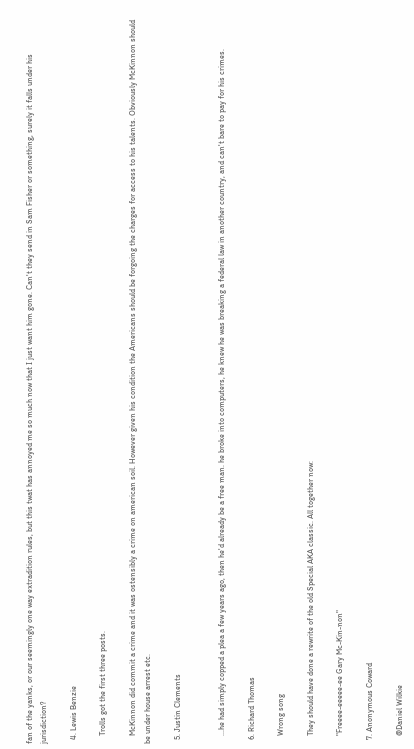fan of the yanks, or our seemingly one way extradition rules, but this twat has annoyed me so much now that I just want him gone. Can't they send in Sam Fisher or something, surely it falls under his jurisdiction?

  4. Lewis Benzie

    Trolls got the first three posts.

    McKinnon did commit a crime and it was ostensibly a crime on american soil. However given his condition the Americans should be forgoing the charges for access to his talents. Obviously McKinnon should be under house arrest etc.

  5. Justin Clements


    ...he had simply copped a plea a few years ago, then he'd already be a free man. he broke into computers, he knew he was breaking a federal law in another country, and can't bare to pay for his crimes.

  6. Richard Thomas

    Wrong song

    They should have done a rewrite of the old Special AKA classic. All together now:

    "Freeee-eeeee-ee Gary Mc-Kin-non"

  7. Anonymous Coward

    @Daniel Wilkie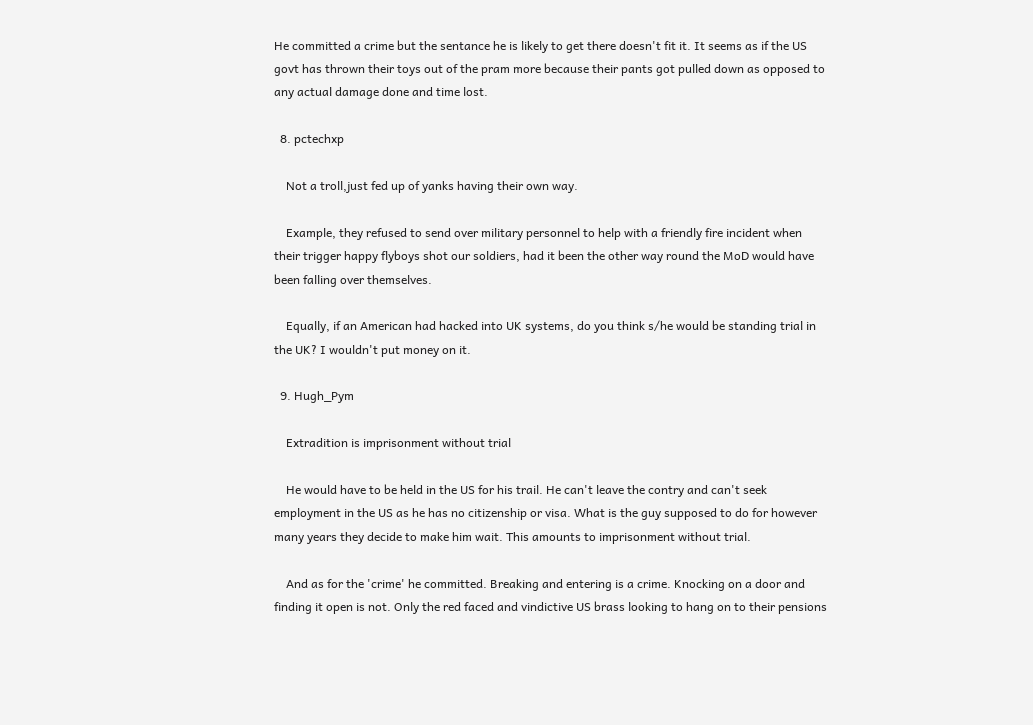He committed a crime but the sentance he is likely to get there doesn't fit it. It seems as if the US govt has thrown their toys out of the pram more because their pants got pulled down as opposed to any actual damage done and time lost.

  8. pctechxp

    Not a troll,just fed up of yanks having their own way.

    Example, they refused to send over military personnel to help with a friendly fire incident when their trigger happy flyboys shot our soldiers, had it been the other way round the MoD would have been falling over themselves.

    Equally, if an American had hacked into UK systems, do you think s/he would be standing trial in the UK? I wouldn't put money on it.

  9. Hugh_Pym

    Extradition is imprisonment without trial

    He would have to be held in the US for his trail. He can't leave the contry and can't seek employment in the US as he has no citizenship or visa. What is the guy supposed to do for however many years they decide to make him wait. This amounts to imprisonment without trial.

    And as for the 'crime' he committed. Breaking and entering is a crime. Knocking on a door and finding it open is not. Only the red faced and vindictive US brass looking to hang on to their pensions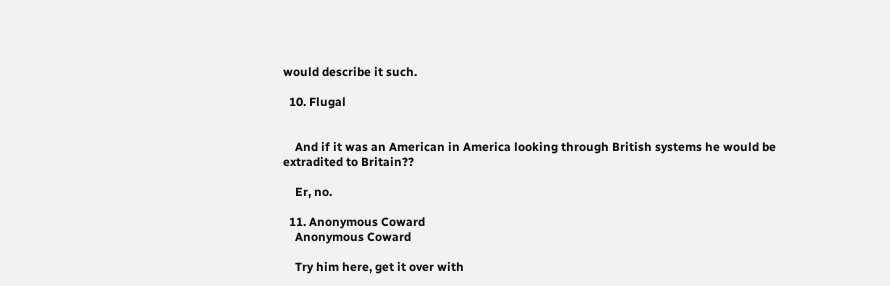would describe it such.

  10. Flugal


    And if it was an American in America looking through British systems he would be extradited to Britain??

    Er, no.

  11. Anonymous Coward
    Anonymous Coward

    Try him here, get it over with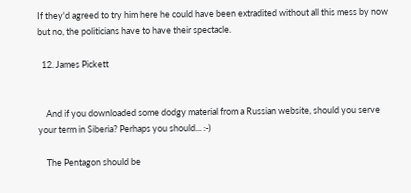If they'd agreed to try him here he could have been extradited without all this mess by now but no, the politicians have to have their spectacle.

  12. James Pickett


    And if you downloaded some dodgy material from a Russian website, should you serve your term in Siberia? Perhaps you should... :-)

    The Pentagon should be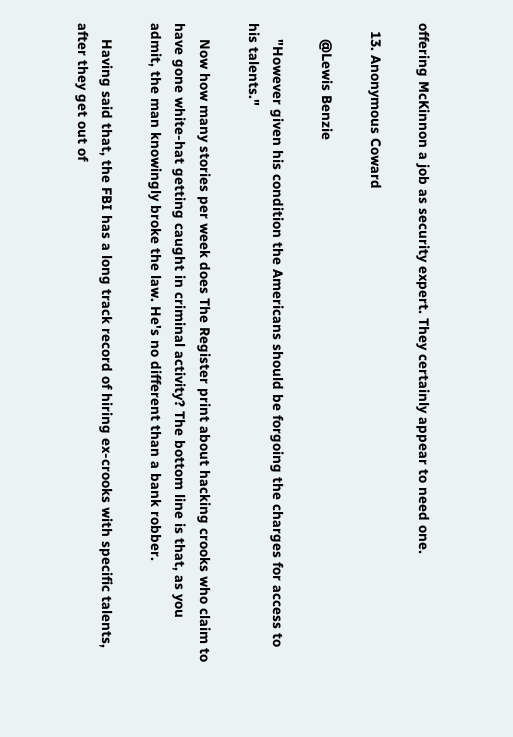offering McKinnon a job as security expert. They certainly appear to need one.

  13. Anonymous Coward

    @Lewis Benzie

    "However given his condition the Americans should be forgoing the charges for access to his talents."

    Now how many stories per week does The Register print about hacking crooks who claim to have gone white-hat getting caught in criminal activity? The bottom line is that, as you admit, the man knowingly broke the law. He's no different than a bank robber.

    Having said that, the FBI has a long track record of hiring ex-crooks with specific talents, after they get out of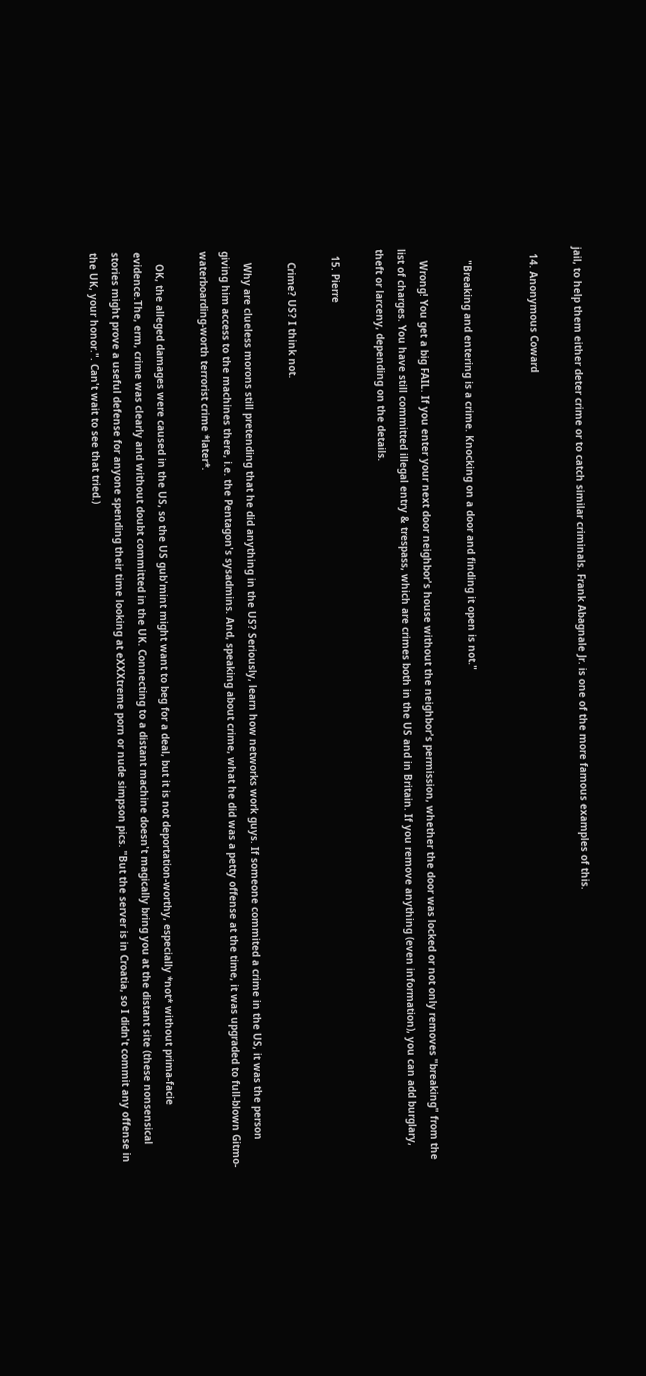jail, to help them either deter crime or to catch similar criminals. Frank Abagnale Jr. is one of the more famous examples of this.

  14. Anonymous Coward


    "Breaking and entering is a crime. Knocking on a door and finding it open is not."

    Wrong! You get a big FAIL. If you enter your next door neighbor's house without the neighbor's permission, whether the door was locked or not only removes "breaking" from the list of charges. You have still committed illegal entry & trespass, which are crimes both in the US and in Britain. If you remove anything (even information), you can add burglary, theft or larceny, depending on the details.

  15. Pierre

    Crime? US? I think not.

    Why are clueless morons still pretending that he did anything in the US? Seriously, learn how networks work guys. If someone commited a crime in the US, it was the person giving him access to the machines there, i.e. the Pentagon's sysadmins. And, speaking about crime, what he did was a petty offense at the time, it was upgraded to full-blown Gitmo-waterboarding-worth terrorist crime *later*.

    OK, the alleged damages were caused in the US, so the US gub'mint might want to beg for a deal, but it is not deportation-worthy, especially *not* without prima-facie evidence.The, erm, crime was clearly and without doubt committed in the UK. Connecting to a distant machine doesn't magically bring you at the distant site (these nonsensical stories might prove a useful defense for anyone spending their time looking at eXXXtreme porn or nude simpson pics. "But the server is in Croatia, so I didn't commit any offense in the UK, your honor.". Can't wait to see that tried.)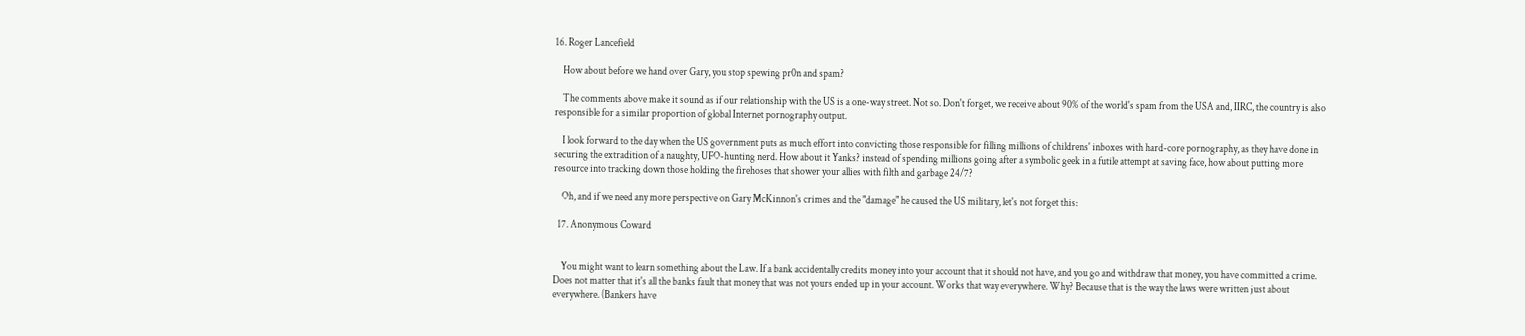16. Roger Lancefield

    How about before we hand over Gary, you stop spewing pr0n and spam?

    The comments above make it sound as if our relationship with the US is a one-way street. Not so. Don't forget, we receive about 90% of the world's spam from the USA and, IIRC, the country is also responsible for a similar proportion of global Internet pornography output.

    I look forward to the day when the US government puts as much effort into convicting those responsible for filling millions of childrens' inboxes with hard-core pornography, as they have done in securing the extradition of a naughty, UFO-hunting nerd. How about it Yanks? instead of spending millions going after a symbolic geek in a futile attempt at saving face, how about putting more resource into tracking down those holding the firehoses that shower your allies with filth and garbage 24/7?

    Oh, and if we need any more perspective on Gary McKinnon's crimes and the "damage" he caused the US military, let's not forget this:

  17. Anonymous Coward


    You might want to learn something about the Law. If a bank accidentally credits money into your account that it should not have, and you go and withdraw that money, you have committed a crime. Does not matter that it's all the banks fault that money that was not yours ended up in your account. Works that way everywhere. Why? Because that is the way the laws were written just about everywhere. (Bankers have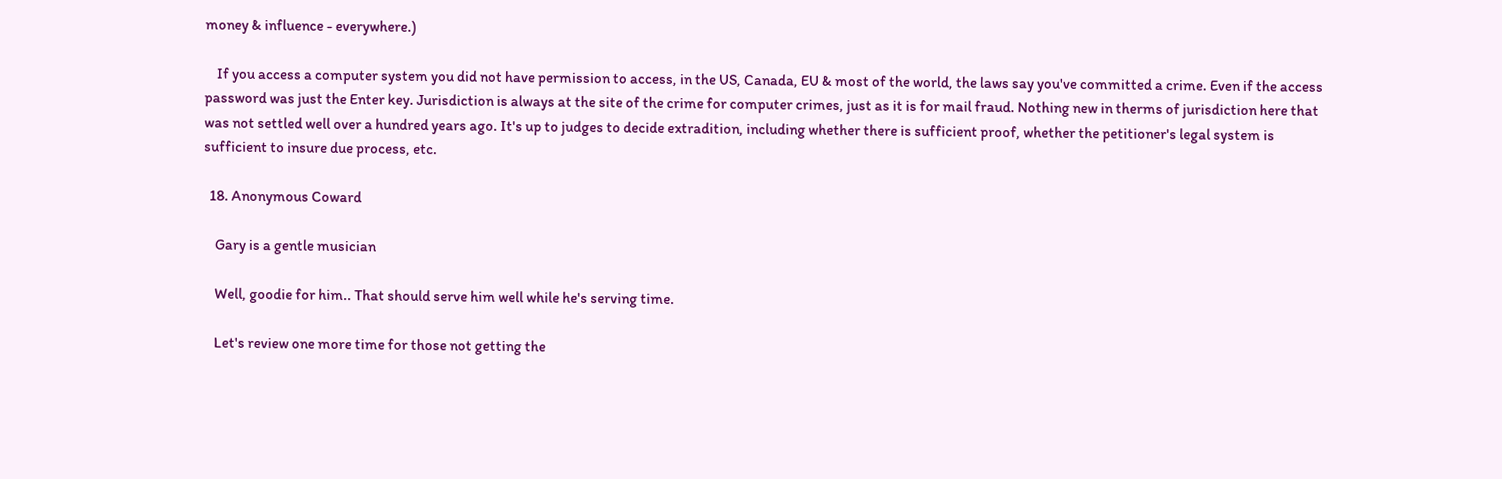money & influence - everywhere.)

    If you access a computer system you did not have permission to access, in the US, Canada, EU & most of the world, the laws say you've committed a crime. Even if the access password was just the Enter key. Jurisdiction is always at the site of the crime for computer crimes, just as it is for mail fraud. Nothing new in therms of jurisdiction here that was not settled well over a hundred years ago. It's up to judges to decide extradition, including whether there is sufficient proof, whether the petitioner's legal system is sufficient to insure due process, etc.

  18. Anonymous Coward

    Gary is a gentle musician

    Well, goodie for him.. That should serve him well while he's serving time.

    Let's review one more time for those not getting the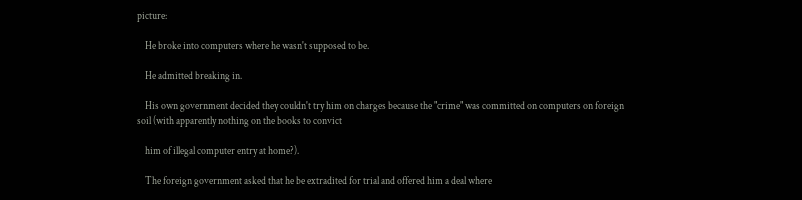picture:

    He broke into computers where he wasn't supposed to be.

    He admitted breaking in.

    His own government decided they couldn't try him on charges because the "crime" was committed on computers on foreign soil (with apparently nothing on the books to convict

    him of illegal computer entry at home?).

    The foreign government asked that he be extradited for trial and offered him a deal where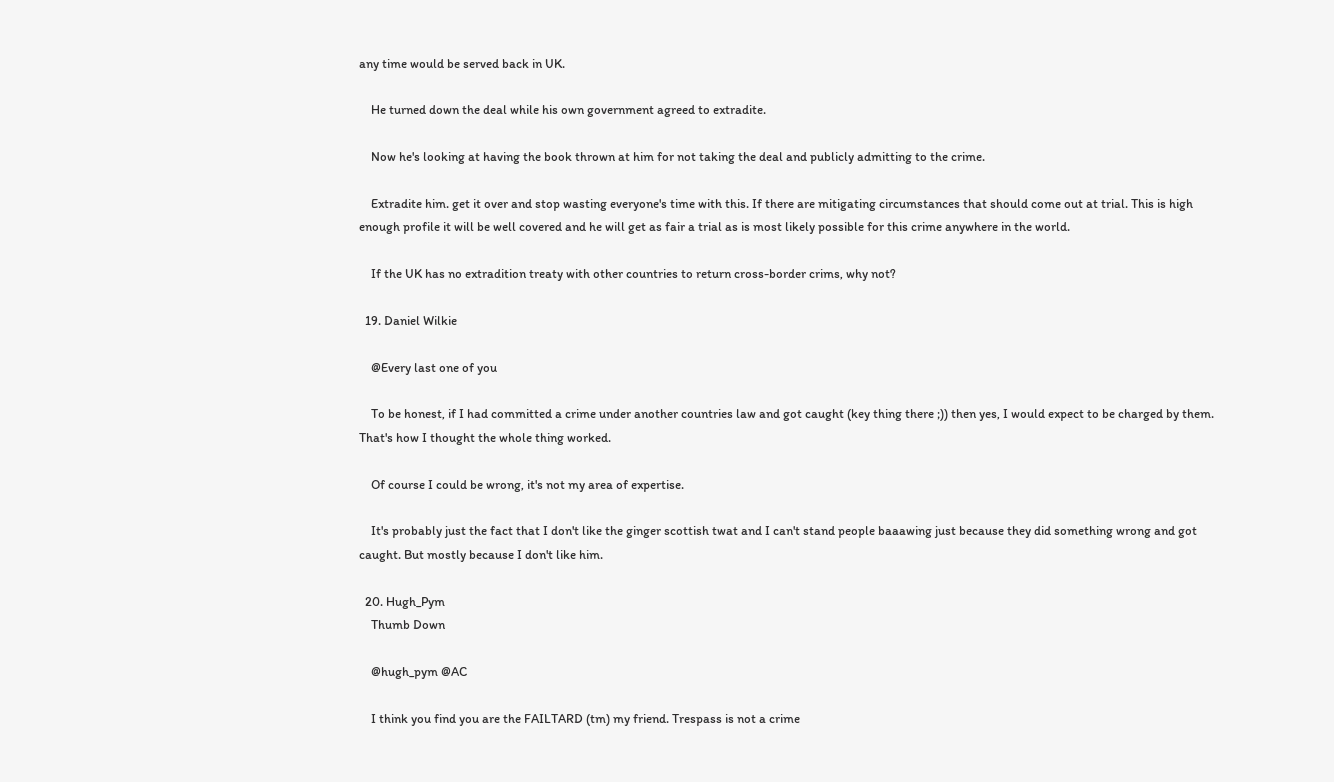any time would be served back in UK.

    He turned down the deal while his own government agreed to extradite.

    Now he's looking at having the book thrown at him for not taking the deal and publicly admitting to the crime.

    Extradite him. get it over and stop wasting everyone's time with this. If there are mitigating circumstances that should come out at trial. This is high enough profile it will be well covered and he will get as fair a trial as is most likely possible for this crime anywhere in the world.

    If the UK has no extradition treaty with other countries to return cross-border crims, why not?

  19. Daniel Wilkie

    @Every last one of you

    To be honest, if I had committed a crime under another countries law and got caught (key thing there ;)) then yes, I would expect to be charged by them. That's how I thought the whole thing worked.

    Of course I could be wrong, it's not my area of expertise.

    It's probably just the fact that I don't like the ginger scottish twat and I can't stand people baaawing just because they did something wrong and got caught. But mostly because I don't like him.

  20. Hugh_Pym
    Thumb Down

    @hugh_pym @AC

    I think you find you are the FAILTARD (tm) my friend. Trespass is not a crime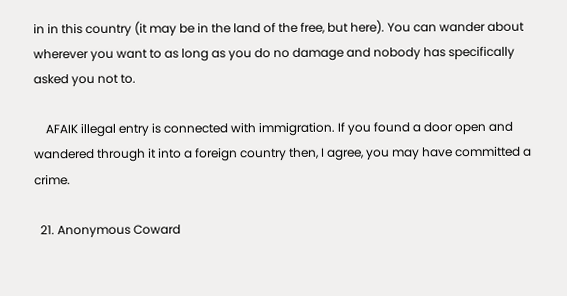in in this country (it may be in the land of the free, but here). You can wander about wherever you want to as long as you do no damage and nobody has specifically asked you not to.

    AFAIK illegal entry is connected with immigration. If you found a door open and wandered through it into a foreign country then, I agree, you may have committed a crime.

  21. Anonymous Coward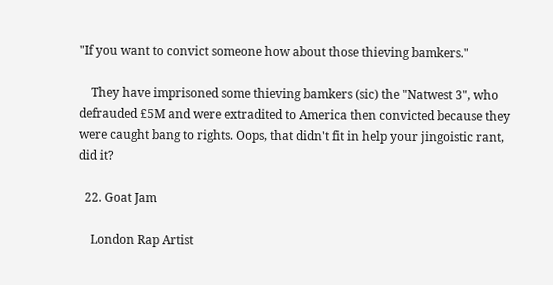"If you want to convict someone how about those thieving bamkers."

    They have imprisoned some thieving bamkers (sic) the "Natwest 3", who defrauded £5M and were extradited to America then convicted because they were caught bang to rights. Oops, that didn't fit in help your jingoistic rant, did it?

  22. Goat Jam

    London Rap Artist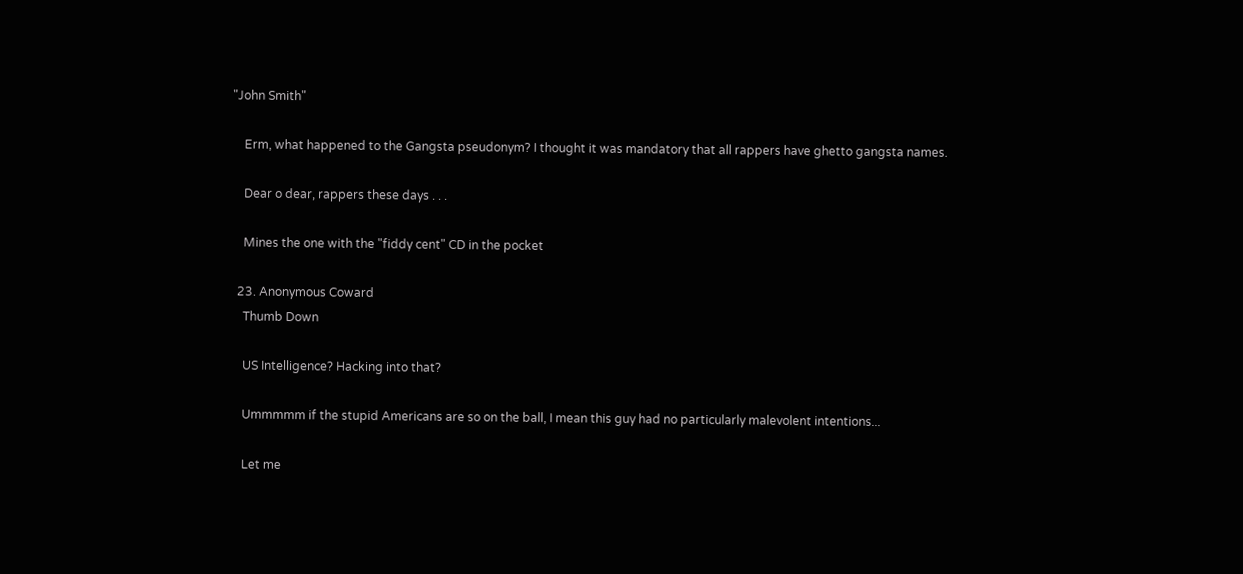"John Smith"

    Erm, what happened to the Gangsta pseudonym? I thought it was mandatory that all rappers have ghetto gangsta names.

    Dear o dear, rappers these days . . .

    Mines the one with the "fiddy cent" CD in the pocket

  23. Anonymous Coward
    Thumb Down

    US Intelligence? Hacking into that?

    Ummmmm if the stupid Americans are so on the ball, I mean this guy had no particularly malevolent intentions...

    Let me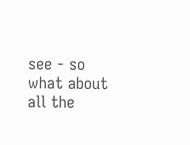see - so what about all the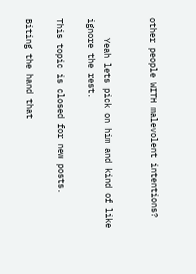other people WITH malevolent intentions?


    Yeah lets pick on him and kind of like ignore the rest.

This topic is closed for new posts.

Biting the hand that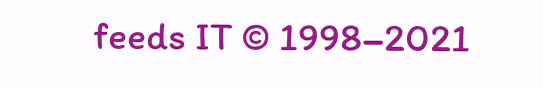feeds IT © 1998–2021